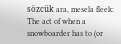sözcük ara, mesela fleek:
The act of when a snowboarder has to (or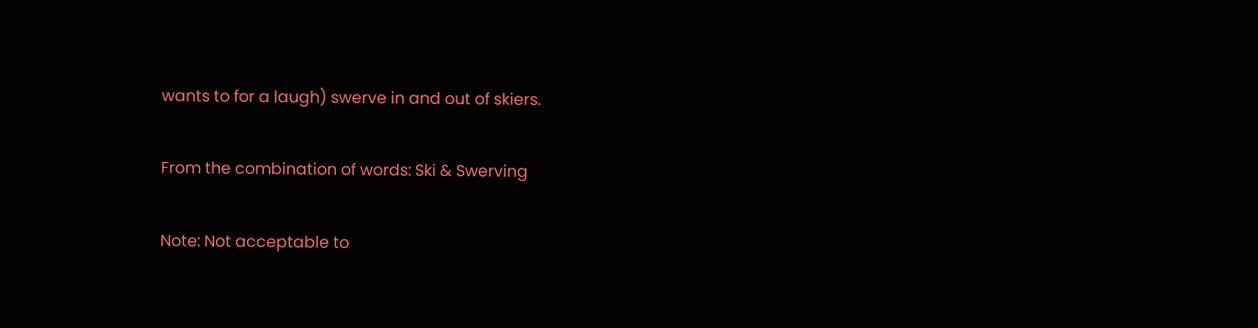wants to for a laugh) swerve in and out of skiers.

From the combination of words: Ski & Swerving

Note: Not acceptable to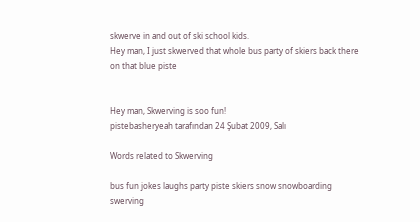skwerve in and out of ski school kids.
Hey man, I just skwerved that whole bus party of skiers back there on that blue piste


Hey man, Skwerving is soo fun!
pistebasheryeah tarafından 24 Şubat 2009, Salı

Words related to Skwerving

bus fun jokes laughs party piste skiers snow snowboarding swerving